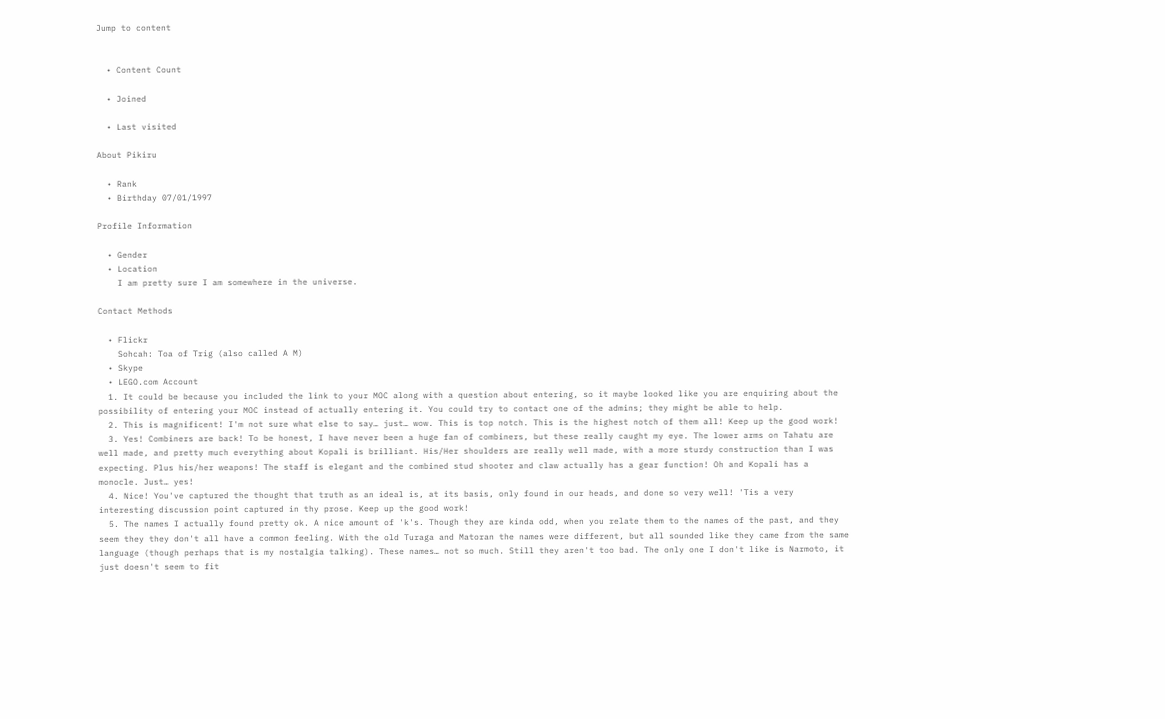Jump to content


  • Content Count

  • Joined

  • Last visited

About Pikiru

  • Rank
  • Birthday 07/01/1997

Profile Information

  • Gender
  • Location
    I am pretty sure I am somewhere in the universe.

Contact Methods

  • Flickr
    Sohcah: Toa of Trig (also called A M)
  • Skype
  • LEGO.com Account
  1. It could be because you included the link to your MOC along with a question about entering, so it maybe looked like you are enquiring about the possibility of entering your MOC instead of actually entering it. You could try to contact one of the admins; they might be able to help.
  2. This is magnificent! I'm not sure what else to say… just… wow. This is top notch. This is the highest notch of them all! Keep up the good work!
  3. Yes! Combiners are back! To be honest, I have never been a huge fan of combiners, but these really caught my eye. The lower arms on Tahatu are well made, and pretty much everything about Kopali is brilliant. His/Her shoulders are really well made, with a more sturdy construction than I was expecting. Plus his/her weapons! The staff is elegant and the combined stud shooter and claw actually has a gear function! Oh and Kopali has a monocle. Just… yes!
  4. Nice! You've captured the thought that truth as an ideal is, at its basis, only found in our heads, and done so very well! 'Tis a very interesting discussion point captured in thy prose. Keep up the good work!
  5. The names I actually found pretty ok. A nice amount of 'k's. Though they are kinda odd, when you relate them to the names of the past, and they seem they they don't all have a common feeling. With the old Turaga and Matoran the names were different, but all sounded like they came from the same language (though perhaps that is my nostalgia talking). These names… not so much. Still they aren't too bad. The only one I don't like is Narmoto, it just doesn't seem to fit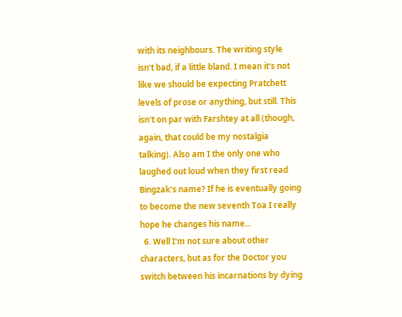with its neighbours. The writing style isn't bad, if a little bland. I mean it's not like we should be expecting Pratchett levels of prose or anything, but still. This isn't on par with Farshtey at all (though, again, that could be my nostalgia talking). Also am I the only one who laughed out loud when they first read Bingzak's name? If he is eventually going to become the new seventh Toa I really hope he changes his name...
  6. Well I'm not sure about other characters, but as for the Doctor you switch between his incarnations by dying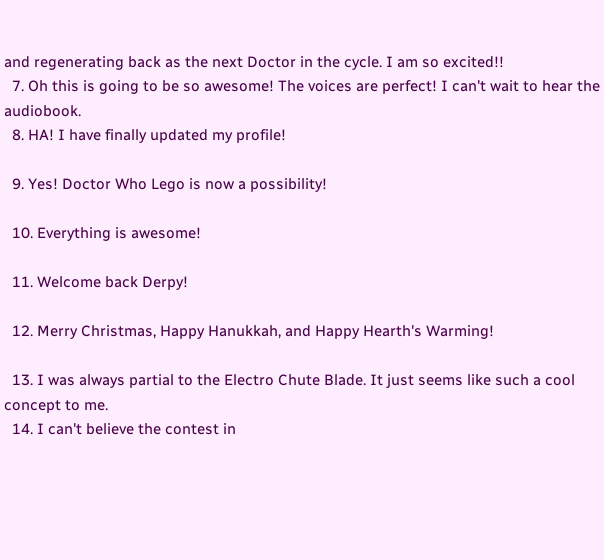and regenerating back as the next Doctor in the cycle. I am so excited!!
  7. Oh this is going to be so awesome! The voices are perfect! I can't wait to hear the audiobook.
  8. HA! I have finally updated my profile!

  9. Yes! Doctor Who Lego is now a possibility!

  10. Everything is awesome!

  11. Welcome back Derpy!

  12. Merry Christmas, Happy Hanukkah, and Happy Hearth's Warming!

  13. I was always partial to the Electro Chute Blade. It just seems like such a cool concept to me.
  14. I can't believe the contest in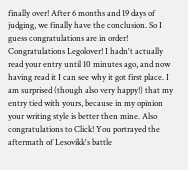finally over! After 6 months and 19 days of judging, we finally have the conclusion. So I guess congratulations are in order! Congratulations Legolover! I hadn't actually read your entry until 10 minutes ago, and now having read it I can see why it got first place. I am surprised (though also very happy!) that my entry tied with yours, because in my opinion your writing style is better then mine. Also congratulations to Click! You portrayed the aftermath of Lesovikk's battle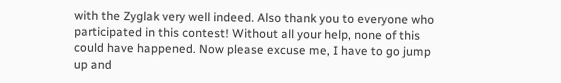with the Zyglak very well indeed. Also thank you to everyone who participated in this contest! Without all your help, none of this could have happened. Now please excuse me, I have to go jump up and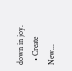down in joy.
  • Create New...